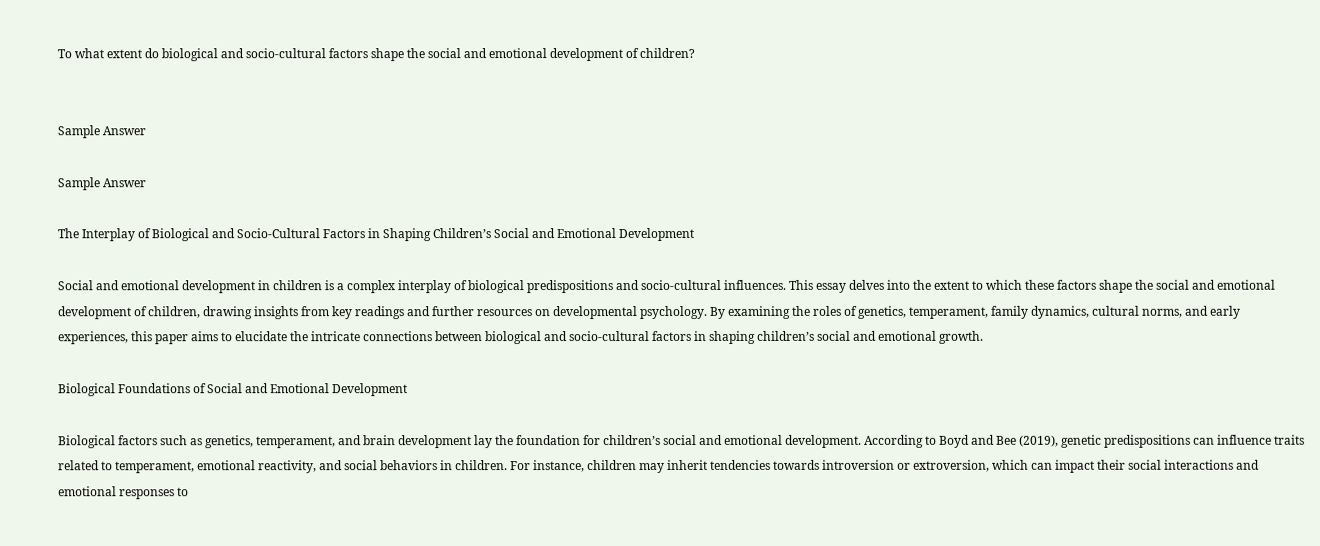To what extent do biological and socio-cultural factors shape the social and emotional development of children?


Sample Answer

Sample Answer

The Interplay of Biological and Socio-Cultural Factors in Shaping Children’s Social and Emotional Development

Social and emotional development in children is a complex interplay of biological predispositions and socio-cultural influences. This essay delves into the extent to which these factors shape the social and emotional development of children, drawing insights from key readings and further resources on developmental psychology. By examining the roles of genetics, temperament, family dynamics, cultural norms, and early experiences, this paper aims to elucidate the intricate connections between biological and socio-cultural factors in shaping children’s social and emotional growth.

Biological Foundations of Social and Emotional Development

Biological factors such as genetics, temperament, and brain development lay the foundation for children’s social and emotional development. According to Boyd and Bee (2019), genetic predispositions can influence traits related to temperament, emotional reactivity, and social behaviors in children. For instance, children may inherit tendencies towards introversion or extroversion, which can impact their social interactions and emotional responses to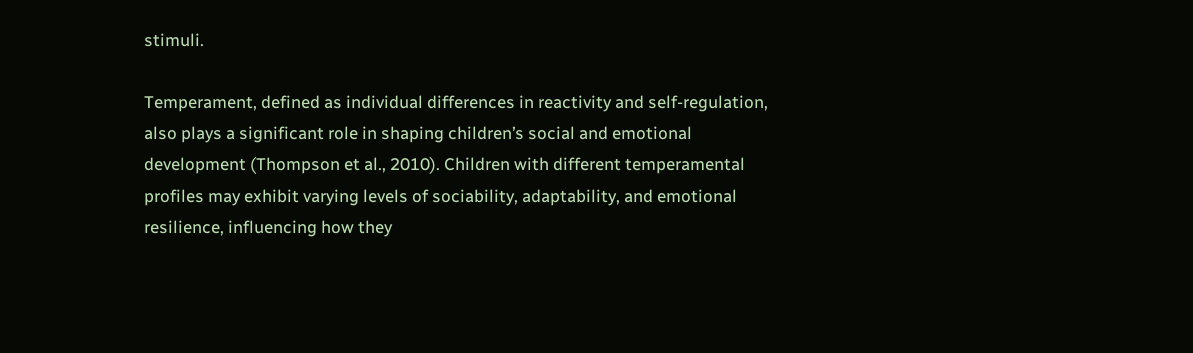stimuli.

Temperament, defined as individual differences in reactivity and self-regulation, also plays a significant role in shaping children’s social and emotional development (Thompson et al., 2010). Children with different temperamental profiles may exhibit varying levels of sociability, adaptability, and emotional resilience, influencing how they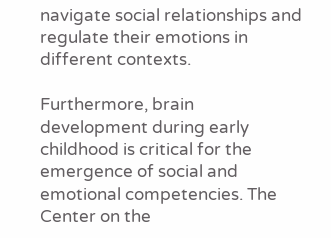navigate social relationships and regulate their emotions in different contexts.

Furthermore, brain development during early childhood is critical for the emergence of social and emotional competencies. The Center on the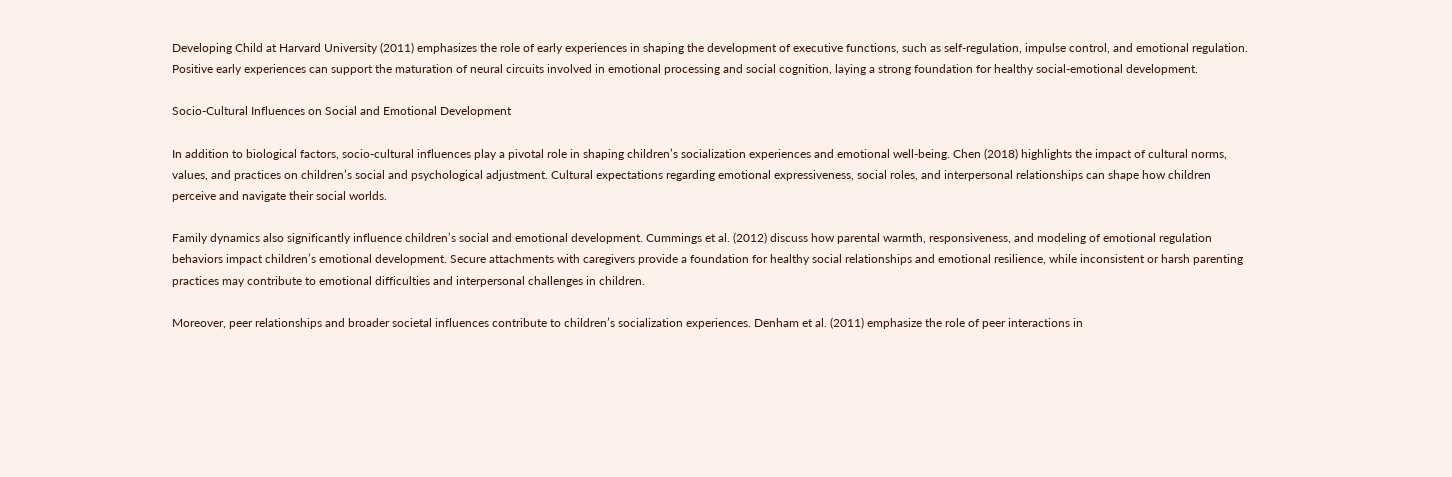Developing Child at Harvard University (2011) emphasizes the role of early experiences in shaping the development of executive functions, such as self-regulation, impulse control, and emotional regulation. Positive early experiences can support the maturation of neural circuits involved in emotional processing and social cognition, laying a strong foundation for healthy social-emotional development.

Socio-Cultural Influences on Social and Emotional Development

In addition to biological factors, socio-cultural influences play a pivotal role in shaping children’s socialization experiences and emotional well-being. Chen (2018) highlights the impact of cultural norms, values, and practices on children’s social and psychological adjustment. Cultural expectations regarding emotional expressiveness, social roles, and interpersonal relationships can shape how children perceive and navigate their social worlds.

Family dynamics also significantly influence children’s social and emotional development. Cummings et al. (2012) discuss how parental warmth, responsiveness, and modeling of emotional regulation behaviors impact children’s emotional development. Secure attachments with caregivers provide a foundation for healthy social relationships and emotional resilience, while inconsistent or harsh parenting practices may contribute to emotional difficulties and interpersonal challenges in children.

Moreover, peer relationships and broader societal influences contribute to children’s socialization experiences. Denham et al. (2011) emphasize the role of peer interactions in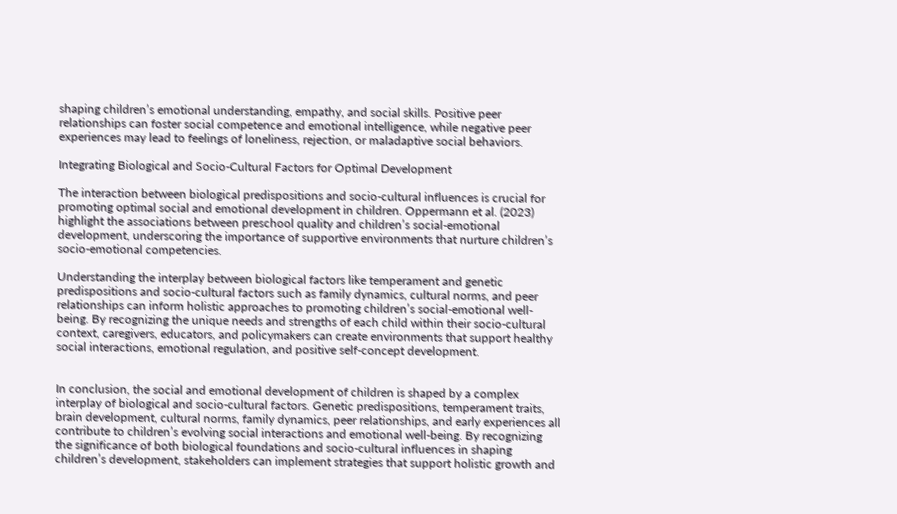shaping children’s emotional understanding, empathy, and social skills. Positive peer relationships can foster social competence and emotional intelligence, while negative peer experiences may lead to feelings of loneliness, rejection, or maladaptive social behaviors.

Integrating Biological and Socio-Cultural Factors for Optimal Development

The interaction between biological predispositions and socio-cultural influences is crucial for promoting optimal social and emotional development in children. Oppermann et al. (2023) highlight the associations between preschool quality and children’s social-emotional development, underscoring the importance of supportive environments that nurture children’s socio-emotional competencies.

Understanding the interplay between biological factors like temperament and genetic predispositions and socio-cultural factors such as family dynamics, cultural norms, and peer relationships can inform holistic approaches to promoting children’s social-emotional well-being. By recognizing the unique needs and strengths of each child within their socio-cultural context, caregivers, educators, and policymakers can create environments that support healthy social interactions, emotional regulation, and positive self-concept development.


In conclusion, the social and emotional development of children is shaped by a complex interplay of biological and socio-cultural factors. Genetic predispositions, temperament traits, brain development, cultural norms, family dynamics, peer relationships, and early experiences all contribute to children’s evolving social interactions and emotional well-being. By recognizing the significance of both biological foundations and socio-cultural influences in shaping children’s development, stakeholders can implement strategies that support holistic growth and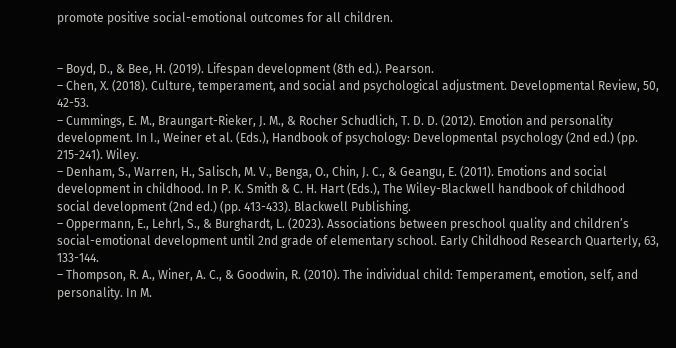promote positive social-emotional outcomes for all children.


– Boyd, D., & Bee, H. (2019). Lifespan development (8th ed.). Pearson.
– Chen, X. (2018). Culture, temperament, and social and psychological adjustment. Developmental Review, 50, 42-53.
– Cummings, E. M., Braungart-Rieker, J. M., & Rocher Schudlich, T. D. D. (2012). Emotion and personality development. In I., Weiner et al. (Eds.), Handbook of psychology: Developmental psychology (2nd ed.) (pp. 215-241). Wiley.
– Denham, S., Warren, H., Salisch, M. V., Benga, O., Chin, J. C., & Geangu, E. (2011). Emotions and social development in childhood. In P. K. Smith & C. H. Hart (Eds.), The Wiley-Blackwell handbook of childhood social development (2nd ed.) (pp. 413-433). Blackwell Publishing.
– Oppermann, E., Lehrl, S., & Burghardt, L. (2023). Associations between preschool quality and children’s social-emotional development until 2nd grade of elementary school. Early Childhood Research Quarterly, 63, 133-144.
– Thompson, R. A., Winer, A. C., & Goodwin, R. (2010). The individual child: Temperament, emotion, self, and personality. In M.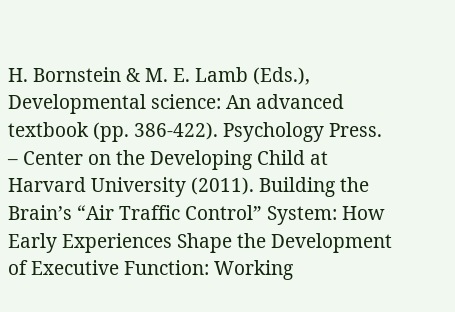H. Bornstein & M. E. Lamb (Eds.), Developmental science: An advanced textbook (pp. 386-422). Psychology Press.
– Center on the Developing Child at Harvard University (2011). Building the Brain’s “Air Traffic Control” System: How Early Experiences Shape the Development of Executive Function: Working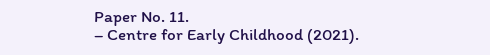Paper No. 11.
– Centre for Early Childhood (2021).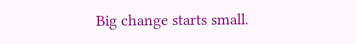Big change starts small.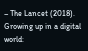– The Lancet (2018). Growing up in a digital world: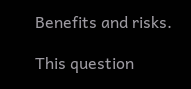Benefits and risks.

This question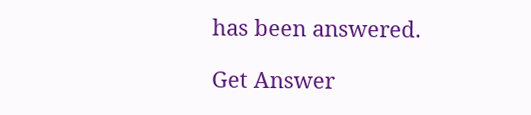has been answered.

Get Answer